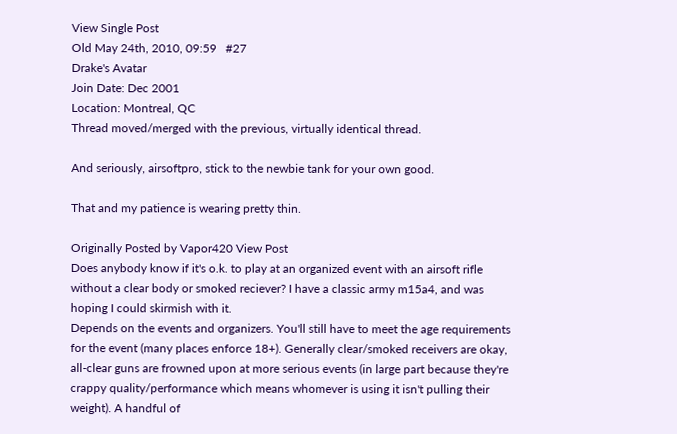View Single Post
Old May 24th, 2010, 09:59   #27
Drake's Avatar
Join Date: Dec 2001
Location: Montreal, QC
Thread moved/merged with the previous, virtually identical thread.

And seriously, airsoftpro, stick to the newbie tank for your own good.

That and my patience is wearing pretty thin.

Originally Posted by Vapor420 View Post
Does anybody know if it's o.k. to play at an organized event with an airsoft rifle without a clear body or smoked reciever? I have a classic army m15a4, and was hoping I could skirmish with it.
Depends on the events and organizers. You'll still have to meet the age requirements for the event (many places enforce 18+). Generally clear/smoked receivers are okay, all-clear guns are frowned upon at more serious events (in large part because they're crappy quality/performance which means whomever is using it isn't pulling their weight). A handful of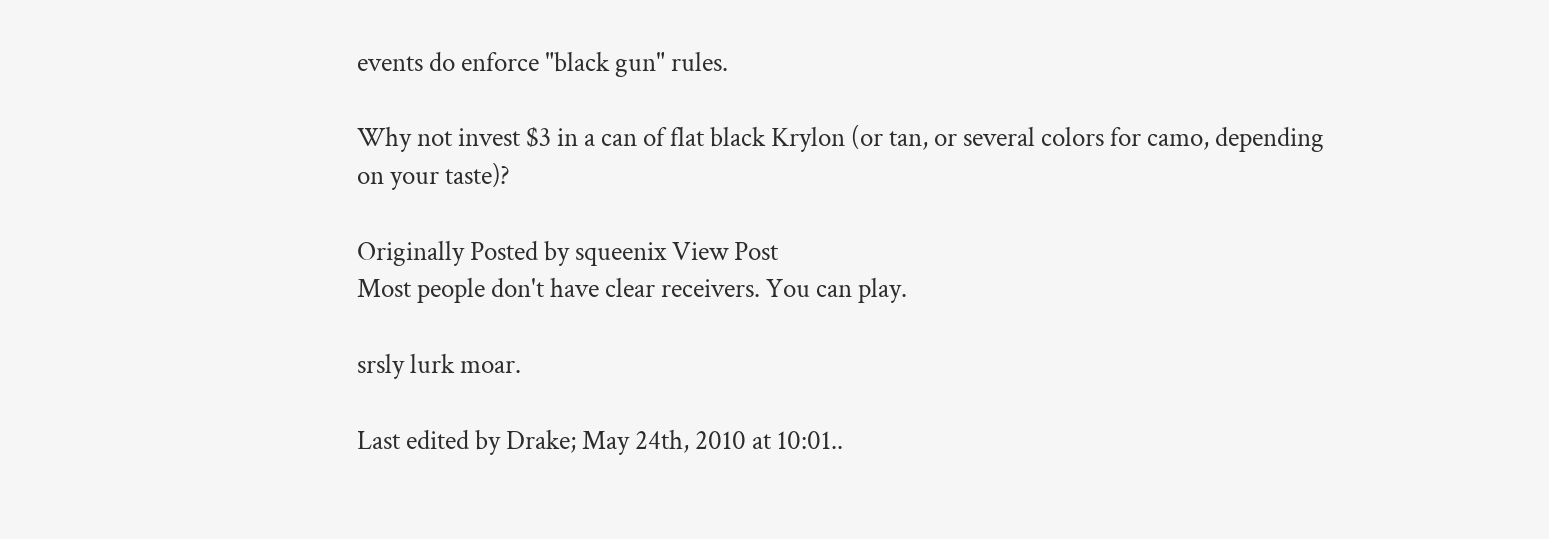events do enforce "black gun" rules.

Why not invest $3 in a can of flat black Krylon (or tan, or several colors for camo, depending on your taste)?

Originally Posted by squeenix View Post
Most people don't have clear receivers. You can play.

srsly lurk moar.

Last edited by Drake; May 24th, 2010 at 10:01..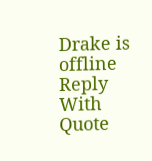Drake is offline   Reply With Quote